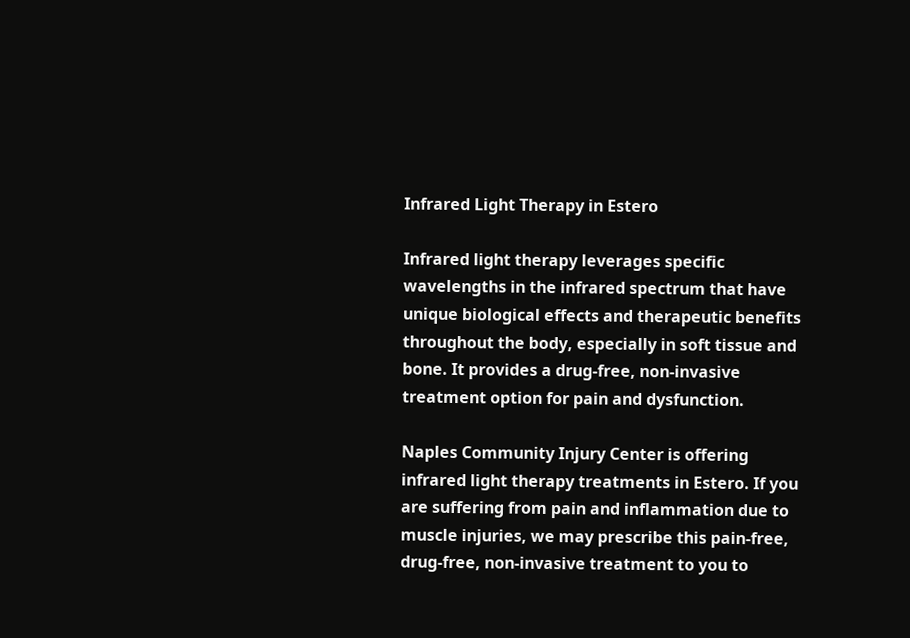Infrared Light Therapy in Estero

Infrared light therapy leverages specific wavelengths in the infrared spectrum that have unique biological effects and therapeutic benefits throughout the body, especially in soft tissue and bone. It provides a drug-free, non-invasive treatment option for pain and dysfunction.

Naples Community Injury Center is offering infrared light therapy treatments in Estero. If you are suffering from pain and inflammation due to muscle injuries, we may prescribe this pain-free, drug-free, non-invasive treatment to you to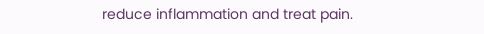reduce inflammation and treat pain.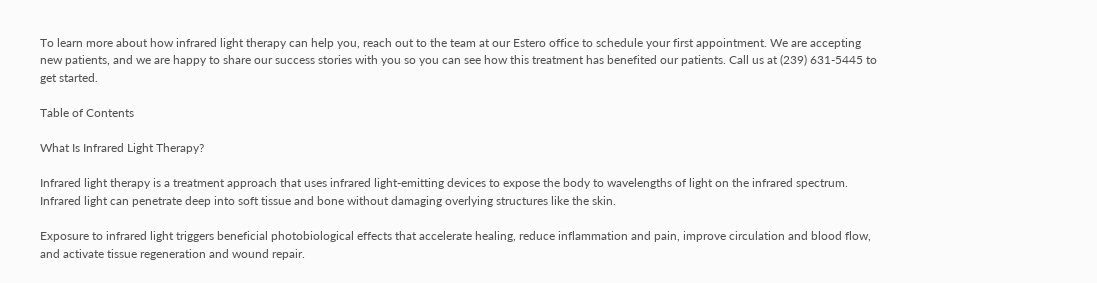To learn more about how infrared light therapy can help you, reach out to the team at our Estero office to schedule your first appointment. We are accepting new patients, and we are happy to share our success stories with you so you can see how this treatment has benefited our patients. Call us at (239) 631-5445 to get started.

Table of Contents

What Is Infrared Light Therapy?

Infrared light therapy is a treatment approach that uses infrared light-emitting devices to expose the body to wavelengths of light on the infrared spectrum. Infrared light can penetrate deep into soft tissue and bone without damaging overlying structures like the skin.

Exposure to infrared light triggers beneficial photobiological effects that accelerate healing, reduce inflammation and pain, improve circulation and blood flow, and activate tissue regeneration and wound repair.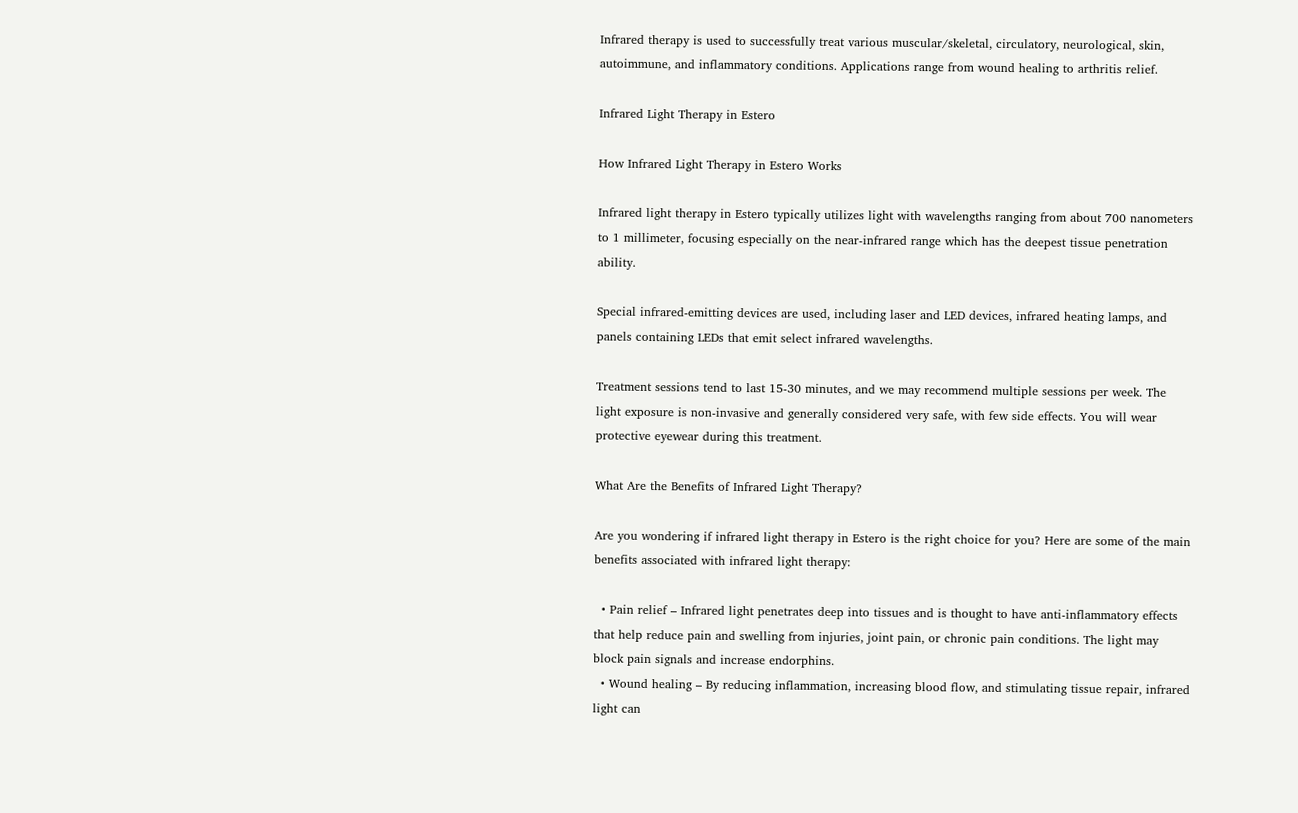Infrared therapy is used to successfully treat various muscular/skeletal, circulatory, neurological, skin, autoimmune, and inflammatory conditions. Applications range from wound healing to arthritis relief.

Infrared Light Therapy in Estero

How Infrared Light Therapy in Estero Works

Infrared light therapy in Estero typically utilizes light with wavelengths ranging from about 700 nanometers to 1 millimeter, focusing especially on the near-infrared range which has the deepest tissue penetration ability.

Special infrared-emitting devices are used, including laser and LED devices, infrared heating lamps, and panels containing LEDs that emit select infrared wavelengths.

Treatment sessions tend to last 15-30 minutes, and we may recommend multiple sessions per week. The light exposure is non-invasive and generally considered very safe, with few side effects. You will wear protective eyewear during this treatment.

What Are the Benefits of Infrared Light Therapy?

Are you wondering if infrared light therapy in Estero is the right choice for you? Here are some of the main benefits associated with infrared light therapy:

  • Pain relief – Infrared light penetrates deep into tissues and is thought to have anti-inflammatory effects that help reduce pain and swelling from injuries, joint pain, or chronic pain conditions. The light may block pain signals and increase endorphins.
  • Wound healing – By reducing inflammation, increasing blood flow, and stimulating tissue repair, infrared light can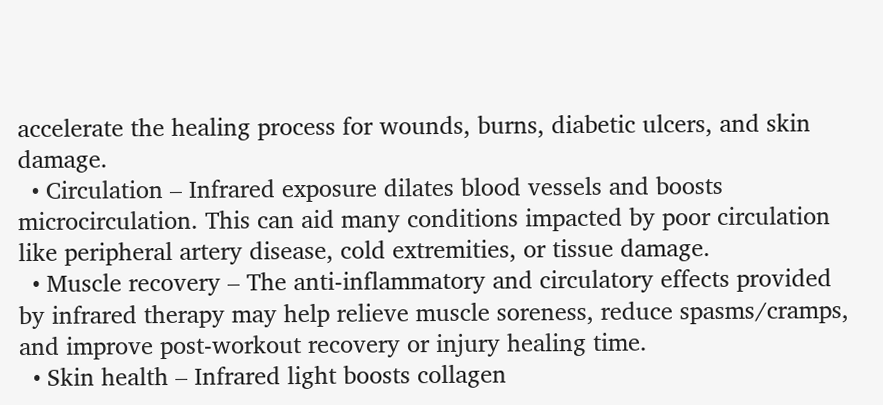accelerate the healing process for wounds, burns, diabetic ulcers, and skin damage.
  • Circulation – Infrared exposure dilates blood vessels and boosts microcirculation. This can aid many conditions impacted by poor circulation like peripheral artery disease, cold extremities, or tissue damage.
  • Muscle recovery – The anti-inflammatory and circulatory effects provided by infrared therapy may help relieve muscle soreness, reduce spasms/cramps, and improve post-workout recovery or injury healing time.
  • Skin health – Infrared light boosts collagen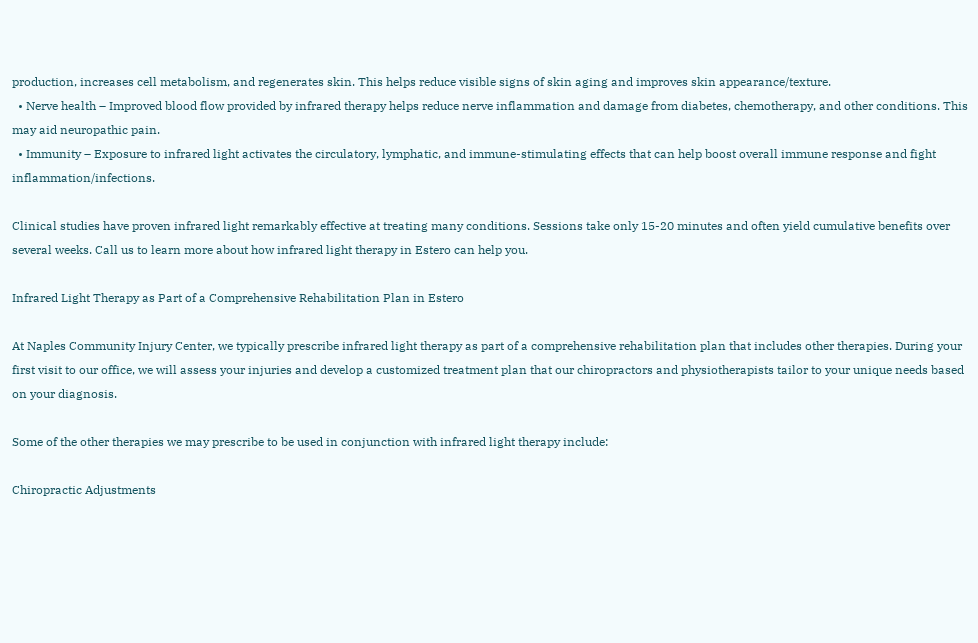production, increases cell metabolism, and regenerates skin. This helps reduce visible signs of skin aging and improves skin appearance/texture.
  • Nerve health – Improved blood flow provided by infrared therapy helps reduce nerve inflammation and damage from diabetes, chemotherapy, and other conditions. This may aid neuropathic pain.
  • Immunity – Exposure to infrared light activates the circulatory, lymphatic, and immune-stimulating effects that can help boost overall immune response and fight inflammation/infections.

Clinical studies have proven infrared light remarkably effective at treating many conditions. Sessions take only 15-20 minutes and often yield cumulative benefits over several weeks. Call us to learn more about how infrared light therapy in Estero can help you.

Infrared Light Therapy as Part of a Comprehensive Rehabilitation Plan in Estero

At Naples Community Injury Center, we typically prescribe infrared light therapy as part of a comprehensive rehabilitation plan that includes other therapies. During your first visit to our office, we will assess your injuries and develop a customized treatment plan that our chiropractors and physiotherapists tailor to your unique needs based on your diagnosis.

Some of the other therapies we may prescribe to be used in conjunction with infrared light therapy include:

Chiropractic Adjustments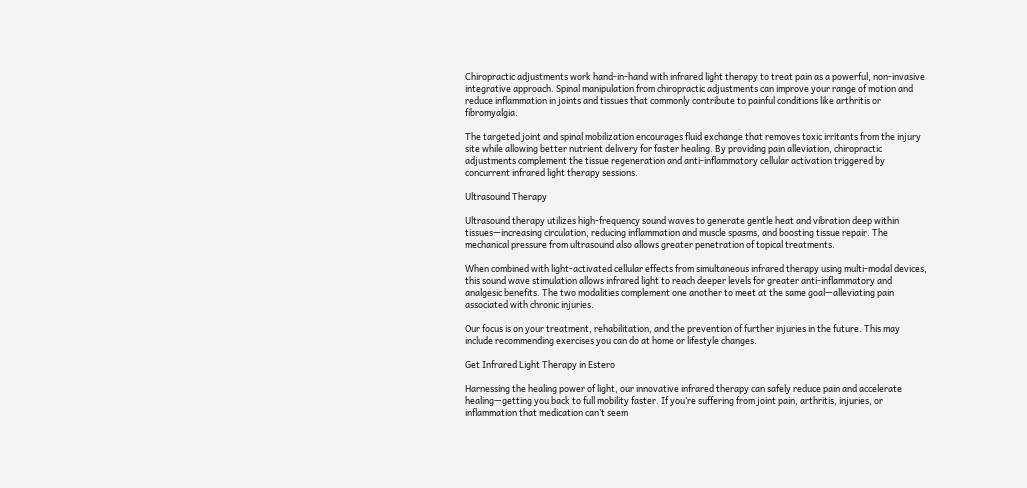Chiropractic adjustments work hand-in-hand with infrared light therapy to treat pain as a powerful, non-invasive integrative approach. Spinal manipulation from chiropractic adjustments can improve your range of motion and reduce inflammation in joints and tissues that commonly contribute to painful conditions like arthritis or fibromyalgia.

The targeted joint and spinal mobilization encourages fluid exchange that removes toxic irritants from the injury site while allowing better nutrient delivery for faster healing. By providing pain alleviation, chiropractic adjustments complement the tissue regeneration and anti-inflammatory cellular activation triggered by concurrent infrared light therapy sessions.

Ultrasound Therapy

Ultrasound therapy utilizes high-frequency sound waves to generate gentle heat and vibration deep within tissues—increasing circulation, reducing inflammation and muscle spasms, and boosting tissue repair. The mechanical pressure from ultrasound also allows greater penetration of topical treatments.

When combined with light-activated cellular effects from simultaneous infrared therapy using multi-modal devices, this sound wave stimulation allows infrared light to reach deeper levels for greater anti-inflammatory and analgesic benefits. The two modalities complement one another to meet at the same goal—alleviating pain associated with chronic injuries.

Our focus is on your treatment, rehabilitation, and the prevention of further injuries in the future. This may include recommending exercises you can do at home or lifestyle changes.

Get Infrared Light Therapy in Estero

Harnessing the healing power of light, our innovative infrared therapy can safely reduce pain and accelerate healing—getting you back to full mobility faster. If you’re suffering from joint pain, arthritis, injuries, or inflammation that medication can’t seem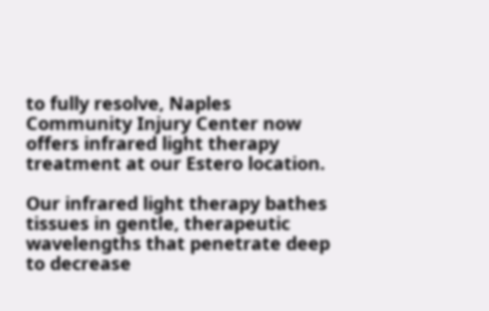to fully resolve, Naples Community Injury Center now offers infrared light therapy treatment at our Estero location.

Our infrared light therapy bathes tissues in gentle, therapeutic wavelengths that penetrate deep to decrease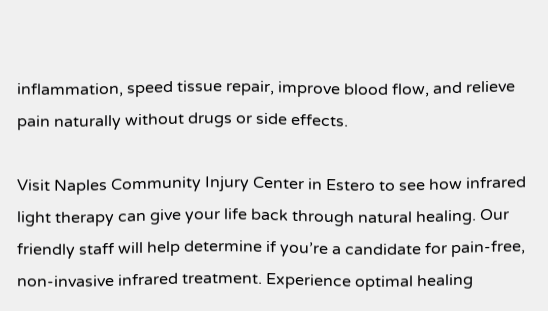inflammation, speed tissue repair, improve blood flow, and relieve pain naturally without drugs or side effects.

Visit Naples Community Injury Center in Estero to see how infrared light therapy can give your life back through natural healing. Our friendly staff will help determine if you’re a candidate for pain-free, non-invasive infrared treatment. Experience optimal healing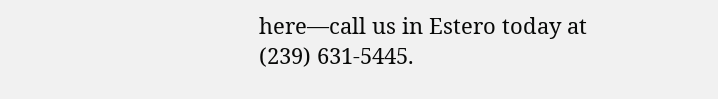here—call us in Estero today at (239) 631-5445.